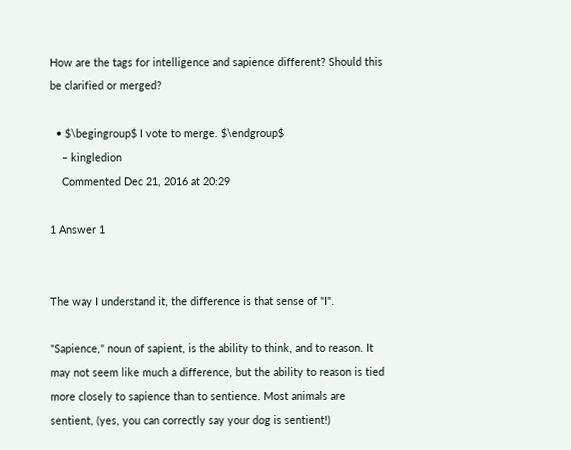How are the tags for intelligence and sapience different? Should this be clarified or merged?

  • $\begingroup$ I vote to merge. $\endgroup$
    – kingledion
    Commented Dec 21, 2016 at 20:29

1 Answer 1


The way I understand it, the difference is that sense of "I".

"Sapience," noun of sapient, is the ability to think, and to reason. It may not seem like much a difference, but the ability to reason is tied more closely to sapience than to sentience. Most animals are sentient, (yes, you can correctly say your dog is sentient!)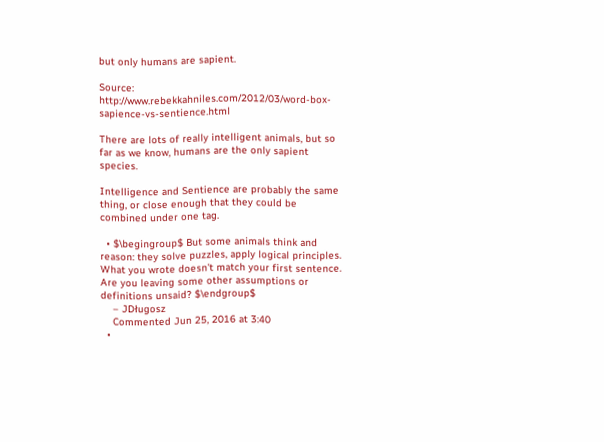but only humans are sapient.

Source: http://www.rebekkahniles.com/2012/03/word-box-sapience-vs-sentience.html

There are lots of really intelligent animals, but so far as we know, humans are the only sapient species.

Intelligence and Sentience are probably the same thing, or close enough that they could be combined under one tag.

  • $\begingroup$ But some animals think and reason: they solve puzzles, apply logical principles. What you wrote doesn't match your first sentence. Are you leaving some other assumptions or definitions unsaid? $\endgroup$
    – JDługosz
    Commented Jun 25, 2016 at 3:40
  •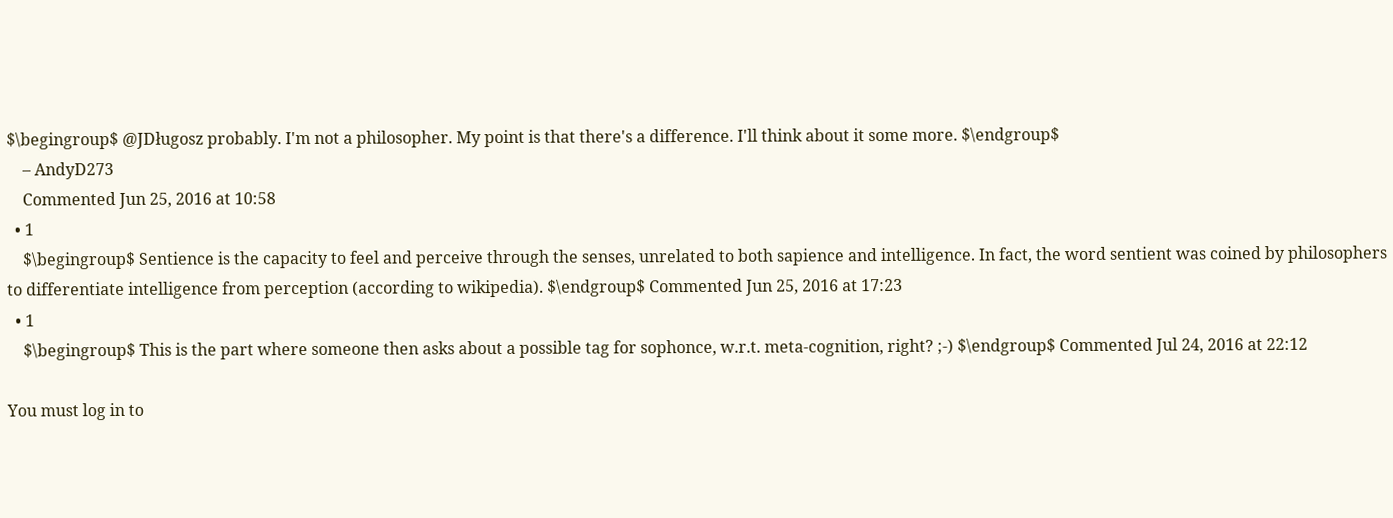$\begingroup$ @JDługosz probably. I'm not a philosopher. My point is that there's a difference. I'll think about it some more. $\endgroup$
    – AndyD273
    Commented Jun 25, 2016 at 10:58
  • 1
    $\begingroup$ Sentience is the capacity to feel and perceive through the senses, unrelated to both sapience and intelligence. In fact, the word sentient was coined by philosophers to differentiate intelligence from perception (according to wikipedia). $\endgroup$ Commented Jun 25, 2016 at 17:23
  • 1
    $\begingroup$ This is the part where someone then asks about a possible tag for sophonce, w.r.t. meta-cognition, right? ;-) $\endgroup$ Commented Jul 24, 2016 at 22:12

You must log in to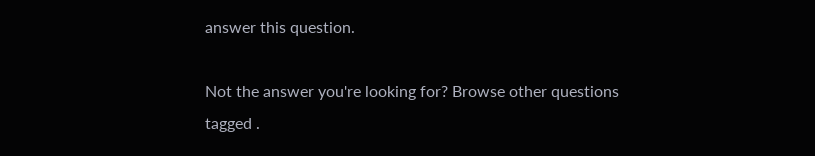answer this question.

Not the answer you're looking for? Browse other questions tagged .